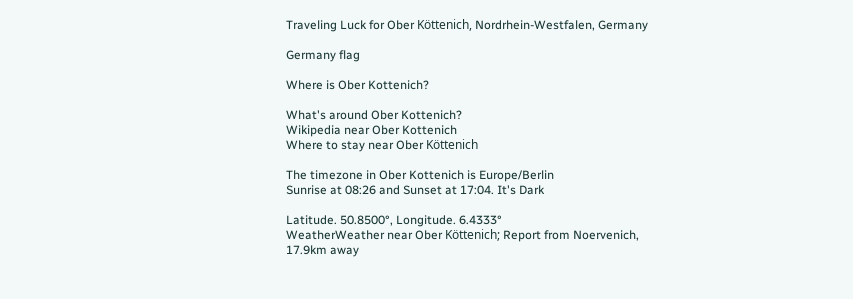Traveling Luck for Ober Köttenich, Nordrhein-Westfalen, Germany

Germany flag

Where is Ober Kottenich?

What's around Ober Kottenich?
Wikipedia near Ober Kottenich
Where to stay near Ober Köttenich

The timezone in Ober Kottenich is Europe/Berlin
Sunrise at 08:26 and Sunset at 17:04. It's Dark

Latitude. 50.8500°, Longitude. 6.4333°
WeatherWeather near Ober Köttenich; Report from Noervenich, 17.9km away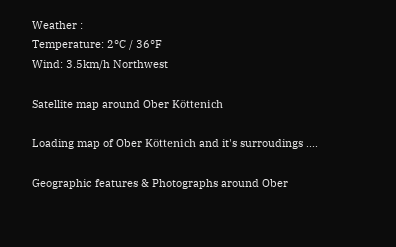Weather :
Temperature: 2°C / 36°F
Wind: 3.5km/h Northwest

Satellite map around Ober Köttenich

Loading map of Ober Köttenich and it's surroudings ....

Geographic features & Photographs around Ober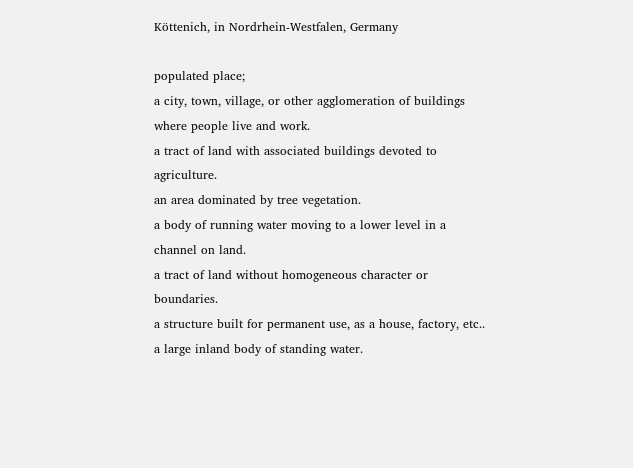Köttenich, in Nordrhein-Westfalen, Germany

populated place;
a city, town, village, or other agglomeration of buildings where people live and work.
a tract of land with associated buildings devoted to agriculture.
an area dominated by tree vegetation.
a body of running water moving to a lower level in a channel on land.
a tract of land without homogeneous character or boundaries.
a structure built for permanent use, as a house, factory, etc..
a large inland body of standing water.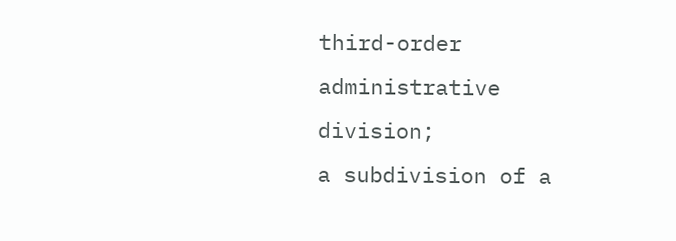third-order administrative division;
a subdivision of a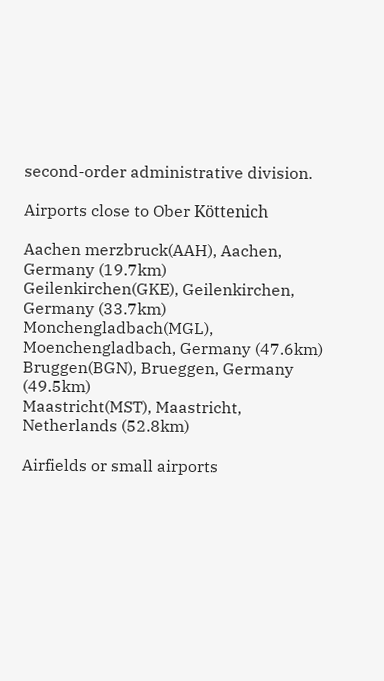second-order administrative division.

Airports close to Ober Köttenich

Aachen merzbruck(AAH), Aachen, Germany (19.7km)
Geilenkirchen(GKE), Geilenkirchen, Germany (33.7km)
Monchengladbach(MGL), Moenchengladbach, Germany (47.6km)
Bruggen(BGN), Brueggen, Germany (49.5km)
Maastricht(MST), Maastricht, Netherlands (52.8km)

Airfields or small airports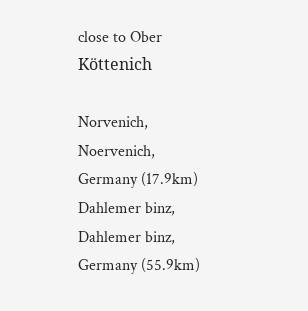close to Ober Köttenich

Norvenich, Noervenich, Germany (17.9km)
Dahlemer binz, Dahlemer binz, Germany (55.9km)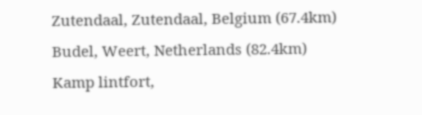Zutendaal, Zutendaal, Belgium (67.4km)
Budel, Weert, Netherlands (82.4km)
Kamp lintfort,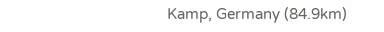Kamp, Germany (84.9km)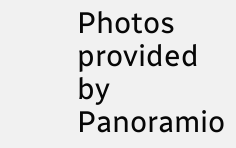Photos provided by Panoramio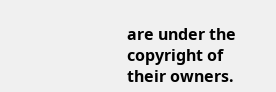are under the copyright of their owners.